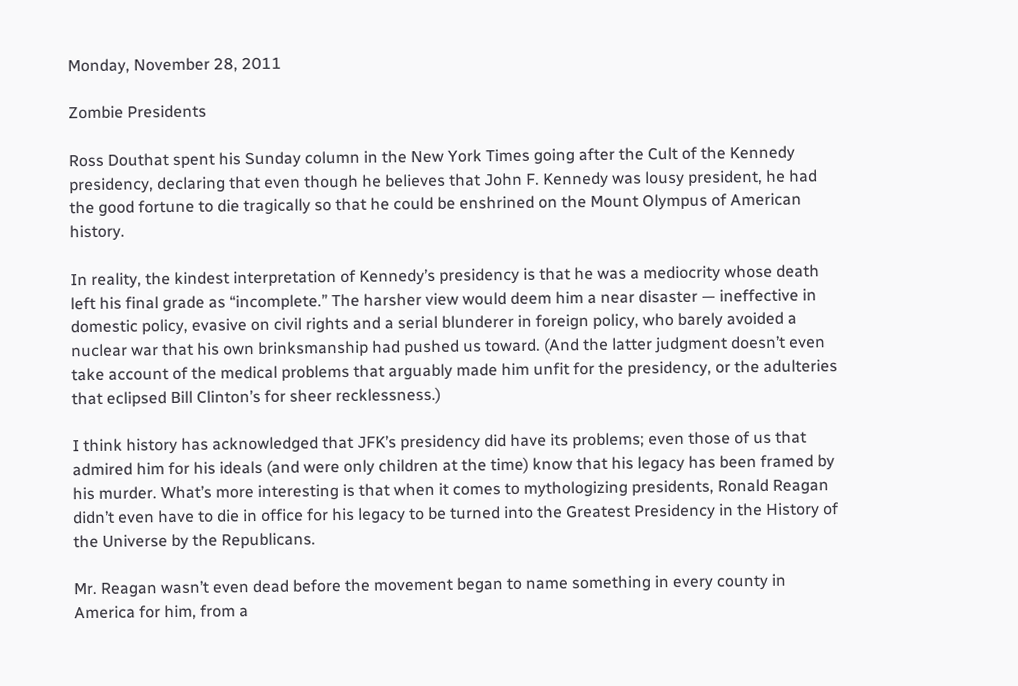Monday, November 28, 2011

Zombie Presidents

Ross Douthat spent his Sunday column in the New York Times going after the Cult of the Kennedy presidency, declaring that even though he believes that John F. Kennedy was lousy president, he had the good fortune to die tragically so that he could be enshrined on the Mount Olympus of American history.

In reality, the kindest interpretation of Kennedy’s presidency is that he was a mediocrity whose death left his final grade as “incomplete.” The harsher view would deem him a near disaster — ineffective in domestic policy, evasive on civil rights and a serial blunderer in foreign policy, who barely avoided a nuclear war that his own brinksmanship had pushed us toward. (And the latter judgment doesn’t even take account of the medical problems that arguably made him unfit for the presidency, or the adulteries that eclipsed Bill Clinton’s for sheer recklessness.)

I think history has acknowledged that JFK’s presidency did have its problems; even those of us that admired him for his ideals (and were only children at the time) know that his legacy has been framed by his murder. What’s more interesting is that when it comes to mythologizing presidents, Ronald Reagan didn’t even have to die in office for his legacy to be turned into the Greatest Presidency in the History of the Universe by the Republicans.

Mr. Reagan wasn’t even dead before the movement began to name something in every county in America for him, from a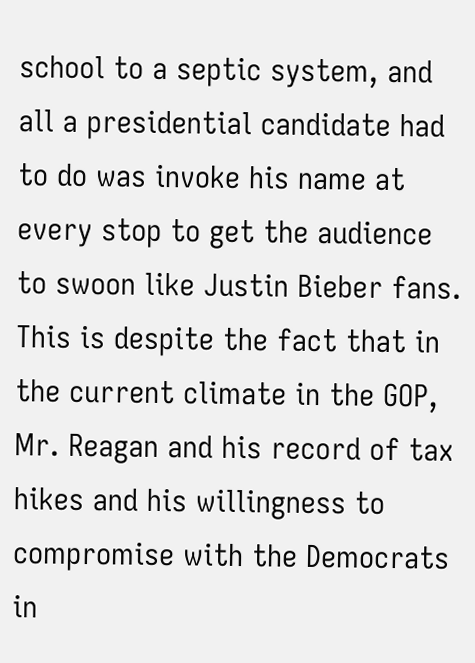school to a septic system, and all a presidential candidate had to do was invoke his name at every stop to get the audience to swoon like Justin Bieber fans. This is despite the fact that in the current climate in the GOP, Mr. Reagan and his record of tax hikes and his willingness to compromise with the Democrats in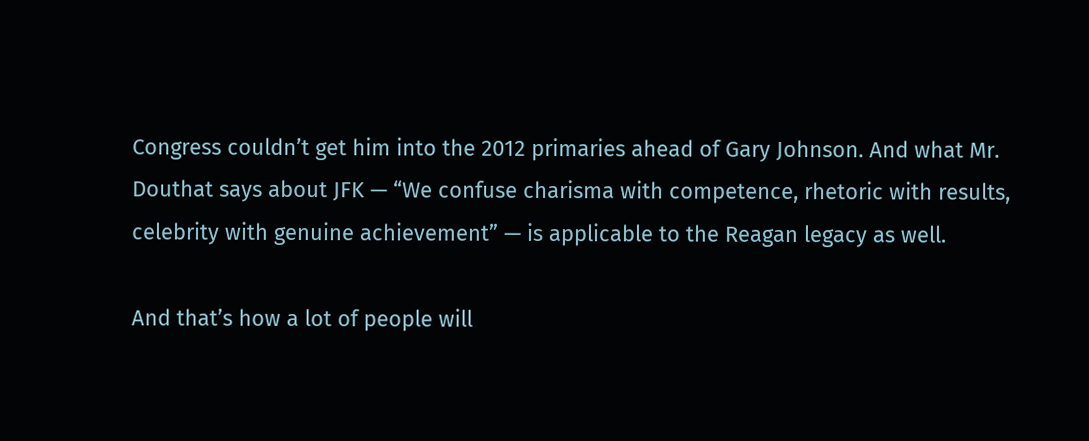Congress couldn’t get him into the 2012 primaries ahead of Gary Johnson. And what Mr. Douthat says about JFK — “We confuse charisma with competence, rhetoric with results, celebrity with genuine achievement” — is applicable to the Reagan legacy as well.

And that’s how a lot of people will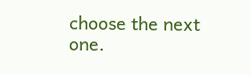choose the next one.